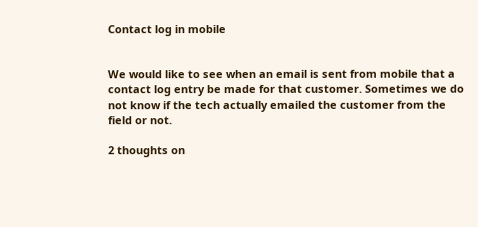Contact log in mobile


We would like to see when an email is sent from mobile that a contact log entry be made for that customer. Sometimes we do not know if the tech actually emailed the customer from the field or not.

2 thoughts on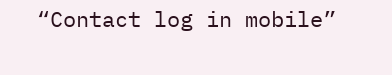“Contact log in mobile”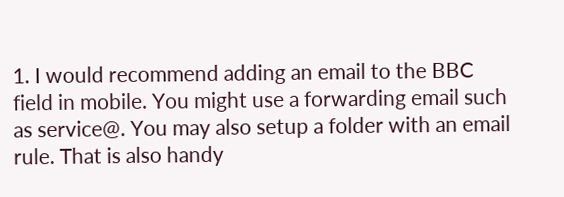1. I would recommend adding an email to the BBC field in mobile. You might use a forwarding email such as service@. You may also setup a folder with an email rule. That is also handy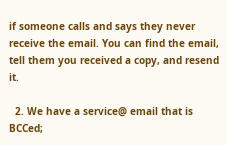if someone calls and says they never receive the email. You can find the email, tell them you received a copy, and resend it.

  2. We have a service@ email that is BCCed;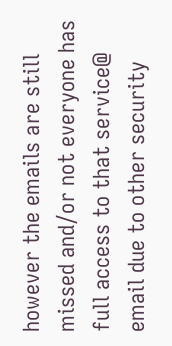however the emails are still missed and/or not everyone has full access to that service@ email due to other security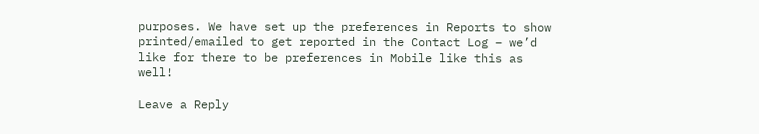purposes. We have set up the preferences in Reports to show printed/emailed to get reported in the Contact Log – we’d like for there to be preferences in Mobile like this as well!

Leave a Reply